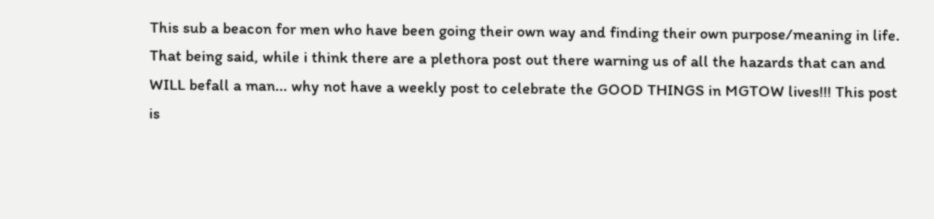This sub a beacon for men who have been going their own way and finding their own purpose/meaning in life. That being said, while i think there are a plethora post out there warning us of all the hazards that can and WILL befall a man... why not have a weekly post to celebrate the GOOD THINGS in MGTOW lives!!! This post is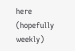here (hopefully weekly)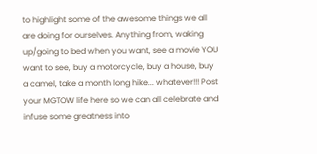to highlight some of the awesome things we all are doing for ourselves. Anything from, waking up/going to bed when you want, see a movie YOU want to see, buy a motorcycle, buy a house, buy a camel, take a month long hike... whatever!!! Post your MGTOW life here so we can all celebrate and infuse some greatness into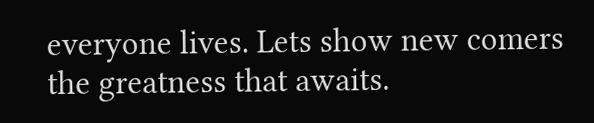everyone lives. Lets show new comers the greatness that awaits.